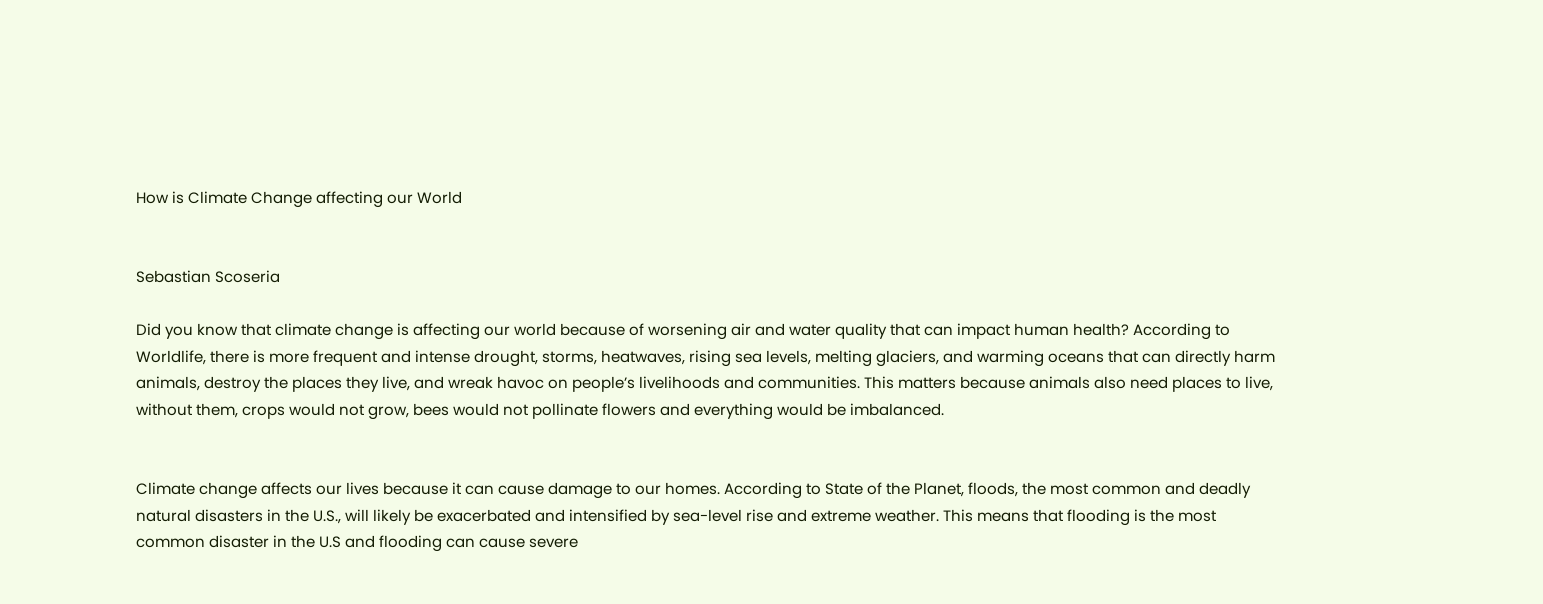How is Climate Change affecting our World


Sebastian Scoseria

Did you know that climate change is affecting our world because of worsening air and water quality that can impact human health? According to Worldlife, there is more frequent and intense drought, storms, heatwaves, rising sea levels, melting glaciers, and warming oceans that can directly harm animals, destroy the places they live, and wreak havoc on people’s livelihoods and communities. This matters because animals also need places to live, without them, crops would not grow, bees would not pollinate flowers and everything would be imbalanced.


Climate change affects our lives because it can cause damage to our homes. According to State of the Planet, floods, the most common and deadly natural disasters in the U.S., will likely be exacerbated and intensified by sea-level rise and extreme weather. This means that flooding is the most common disaster in the U.S and flooding can cause severe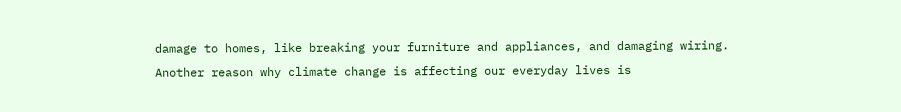damage to homes, like breaking your furniture and appliances, and damaging wiring. Another reason why climate change is affecting our everyday lives is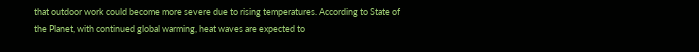that outdoor work could become more severe due to rising temperatures. According to State of the Planet, with continued global warming, heat waves are expected to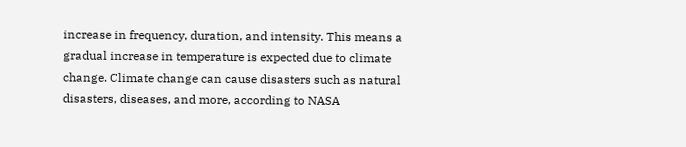increase in frequency, duration, and intensity. This means a gradual increase in temperature is expected due to climate change. Climate change can cause disasters such as natural disasters, diseases, and more, according to NASA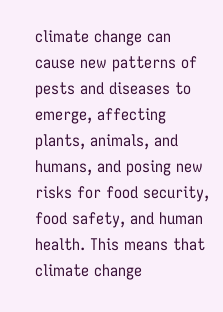climate change can cause new patterns of pests and diseases to emerge, affecting plants, animals, and humans, and posing new risks for food security, food safety, and human health. This means that climate change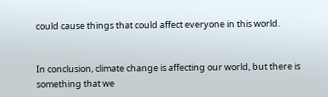could cause things that could affect everyone in this world.


In conclusion, climate change is affecting our world, but there is something that we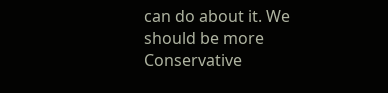can do about it. We should be more Conservative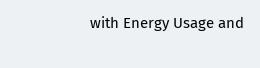with Energy Usage and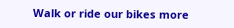Walk or ride our bikes more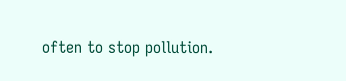often to stop pollution.